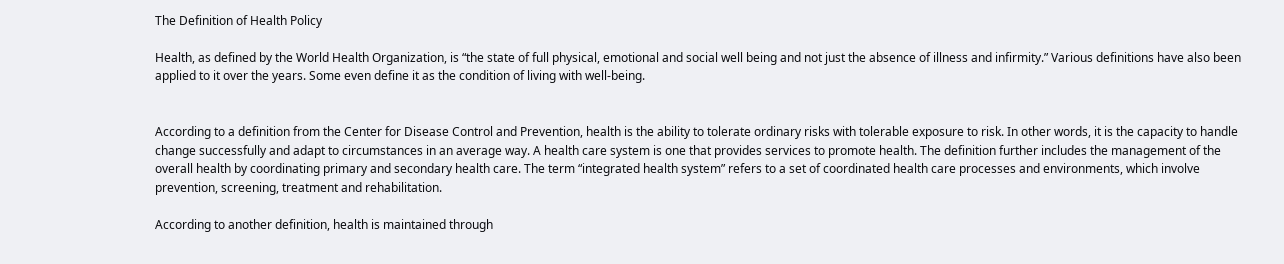The Definition of Health Policy

Health, as defined by the World Health Organization, is “the state of full physical, emotional and social well being and not just the absence of illness and infirmity.” Various definitions have also been applied to it over the years. Some even define it as the condition of living with well-being.


According to a definition from the Center for Disease Control and Prevention, health is the ability to tolerate ordinary risks with tolerable exposure to risk. In other words, it is the capacity to handle change successfully and adapt to circumstances in an average way. A health care system is one that provides services to promote health. The definition further includes the management of the overall health by coordinating primary and secondary health care. The term “integrated health system” refers to a set of coordinated health care processes and environments, which involve prevention, screening, treatment and rehabilitation.

According to another definition, health is maintained through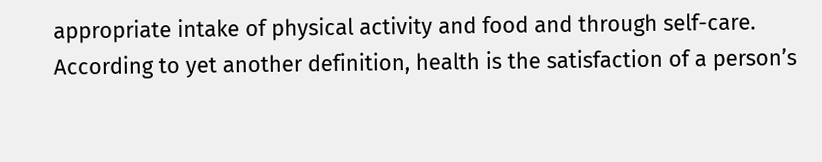appropriate intake of physical activity and food and through self-care. According to yet another definition, health is the satisfaction of a person’s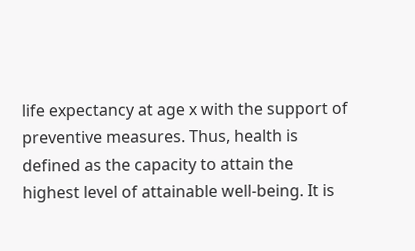life expectancy at age x with the support of preventive measures. Thus, health is defined as the capacity to attain the highest level of attainable well-being. It is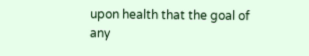upon health that the goal of any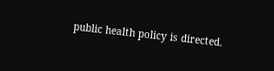public health policy is directed.